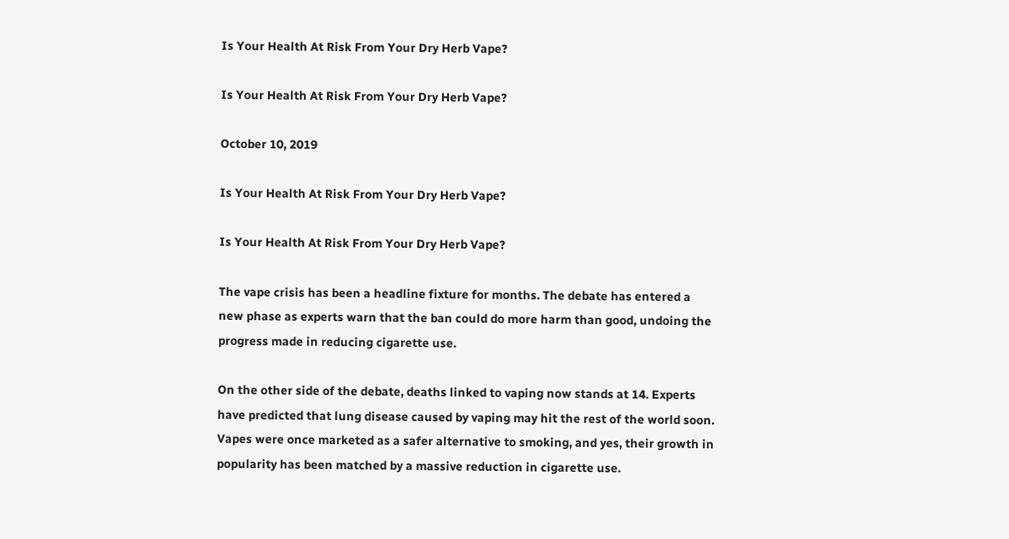Is Your Health At Risk From Your Dry Herb Vape?

Is Your Health At Risk From Your Dry Herb Vape?

October 10, 2019

Is Your Health At Risk From Your Dry Herb Vape?

Is Your Health At Risk From Your Dry Herb Vape?

The vape crisis has been a headline fixture for months. The debate has entered a new phase as experts warn that the ban could do more harm than good, undoing the progress made in reducing cigarette use.

On the other side of the debate, deaths linked to vaping now stands at 14. Experts have predicted that lung disease caused by vaping may hit the rest of the world soon. Vapes were once marketed as a safer alternative to smoking, and yes, their growth in popularity has been matched by a massive reduction in cigarette use.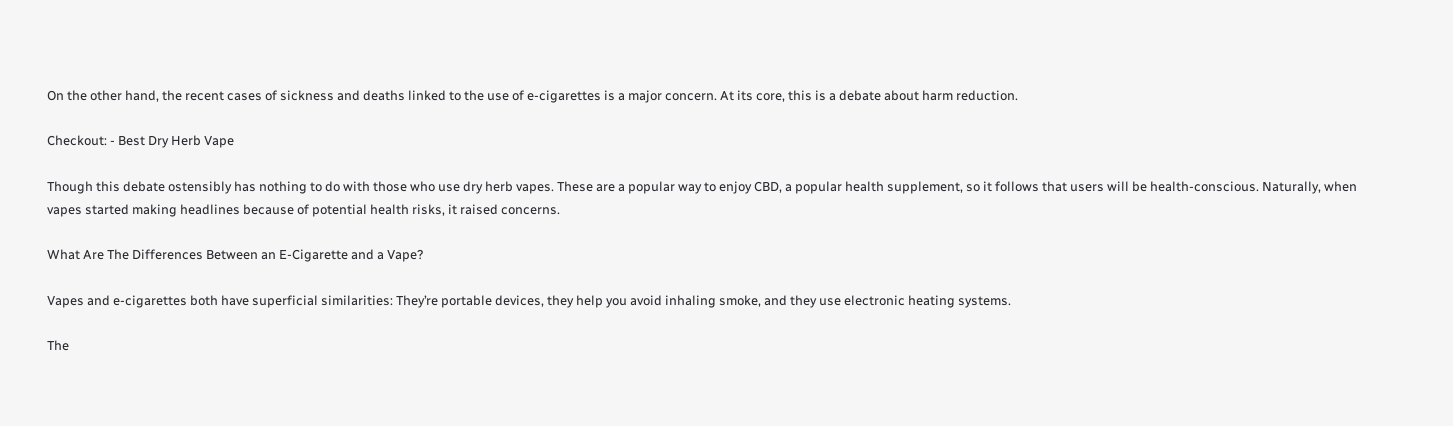On the other hand, the recent cases of sickness and deaths linked to the use of e-cigarettes is a major concern. At its core, this is a debate about harm reduction.

Checkout: - Best Dry Herb Vape

Though this debate ostensibly has nothing to do with those who use dry herb vapes. These are a popular way to enjoy CBD, a popular health supplement, so it follows that users will be health-conscious. Naturally, when vapes started making headlines because of potential health risks, it raised concerns.

What Are The Differences Between an E-Cigarette and a Vape?

Vapes and e-cigarettes both have superficial similarities: They’re portable devices, they help you avoid inhaling smoke, and they use electronic heating systems.

The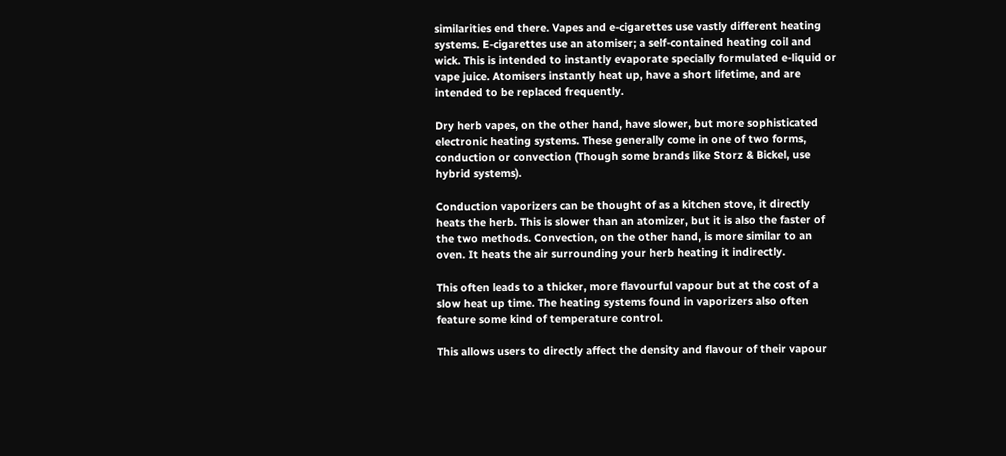similarities end there. Vapes and e-cigarettes use vastly different heating systems. E-cigarettes use an atomiser; a self-contained heating coil and wick. This is intended to instantly evaporate specially formulated e-liquid or vape juice. Atomisers instantly heat up, have a short lifetime, and are intended to be replaced frequently.

Dry herb vapes, on the other hand, have slower, but more sophisticated electronic heating systems. These generally come in one of two forms, conduction or convection (Though some brands like Storz & Bickel, use hybrid systems).

Conduction vaporizers can be thought of as a kitchen stove, it directly heats the herb. This is slower than an atomizer, but it is also the faster of the two methods. Convection, on the other hand, is more similar to an oven. It heats the air surrounding your herb heating it indirectly.

This often leads to a thicker, more flavourful vapour but at the cost of a slow heat up time. The heating systems found in vaporizers also often feature some kind of temperature control.

This allows users to directly affect the density and flavour of their vapour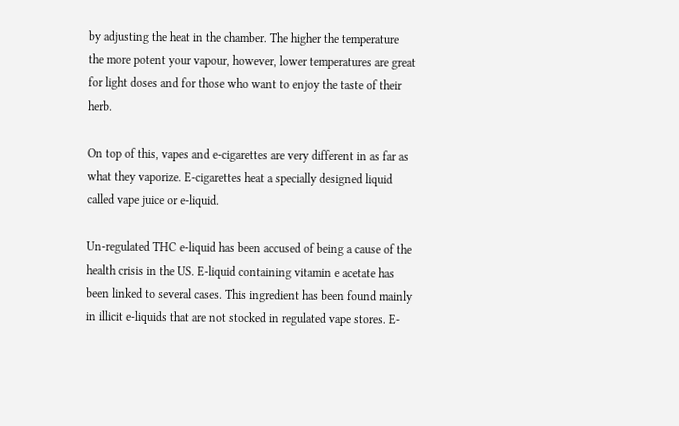by adjusting the heat in the chamber. The higher the temperature the more potent your vapour, however, lower temperatures are great for light doses and for those who want to enjoy the taste of their herb.

On top of this, vapes and e-cigarettes are very different in as far as what they vaporize. E-cigarettes heat a specially designed liquid called vape juice or e-liquid.

Un-regulated THC e-liquid has been accused of being a cause of the health crisis in the US. E-liquid containing vitamin e acetate has been linked to several cases. This ingredient has been found mainly in illicit e-liquids that are not stocked in regulated vape stores. E-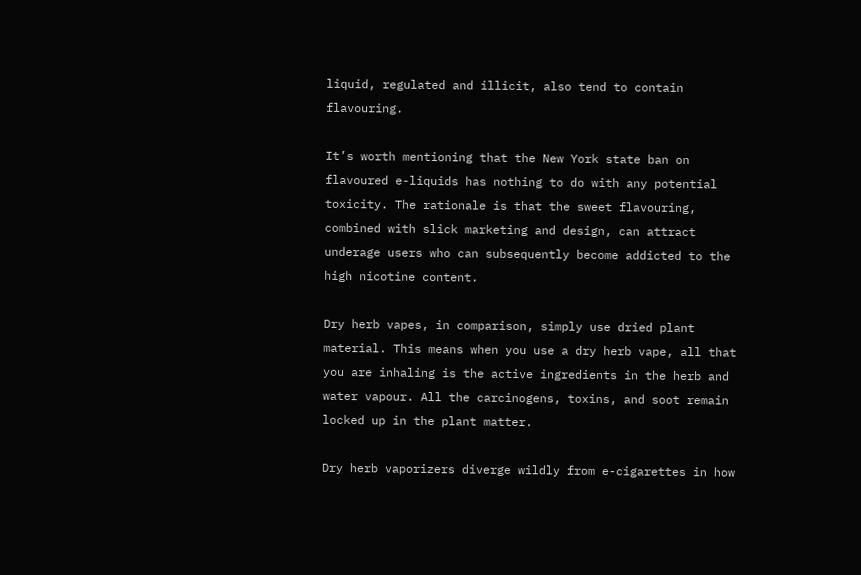liquid, regulated and illicit, also tend to contain flavouring.

It’s worth mentioning that the New York state ban on flavoured e-liquids has nothing to do with any potential toxicity. The rationale is that the sweet flavouring, combined with slick marketing and design, can attract underage users who can subsequently become addicted to the high nicotine content.

Dry herb vapes, in comparison, simply use dried plant material. This means when you use a dry herb vape, all that you are inhaling is the active ingredients in the herb and water vapour. All the carcinogens, toxins, and soot remain locked up in the plant matter.

Dry herb vaporizers diverge wildly from e-cigarettes in how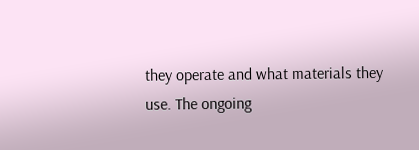they operate and what materials they use. The ongoing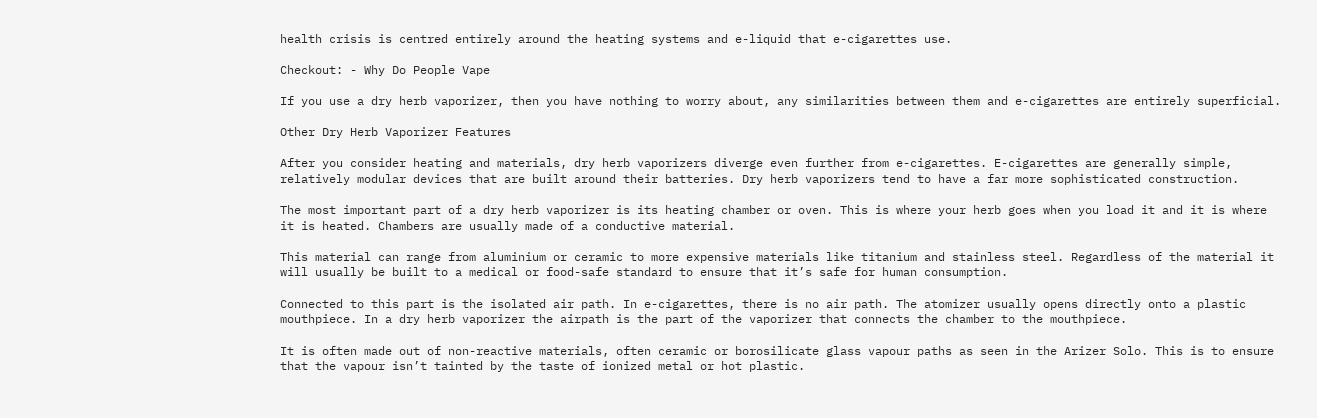health crisis is centred entirely around the heating systems and e-liquid that e-cigarettes use.

Checkout: - Why Do People Vape

If you use a dry herb vaporizer, then you have nothing to worry about, any similarities between them and e-cigarettes are entirely superficial.

Other Dry Herb Vaporizer Features

After you consider heating and materials, dry herb vaporizers diverge even further from e-cigarettes. E-cigarettes are generally simple, relatively modular devices that are built around their batteries. Dry herb vaporizers tend to have a far more sophisticated construction.

The most important part of a dry herb vaporizer is its heating chamber or oven. This is where your herb goes when you load it and it is where it is heated. Chambers are usually made of a conductive material.

This material can range from aluminium or ceramic to more expensive materials like titanium and stainless steel. Regardless of the material it will usually be built to a medical or food-safe standard to ensure that it’s safe for human consumption.

Connected to this part is the isolated air path. In e-cigarettes, there is no air path. The atomizer usually opens directly onto a plastic mouthpiece. In a dry herb vaporizer the airpath is the part of the vaporizer that connects the chamber to the mouthpiece.

It is often made out of non-reactive materials, often ceramic or borosilicate glass vapour paths as seen in the Arizer Solo. This is to ensure that the vapour isn’t tainted by the taste of ionized metal or hot plastic.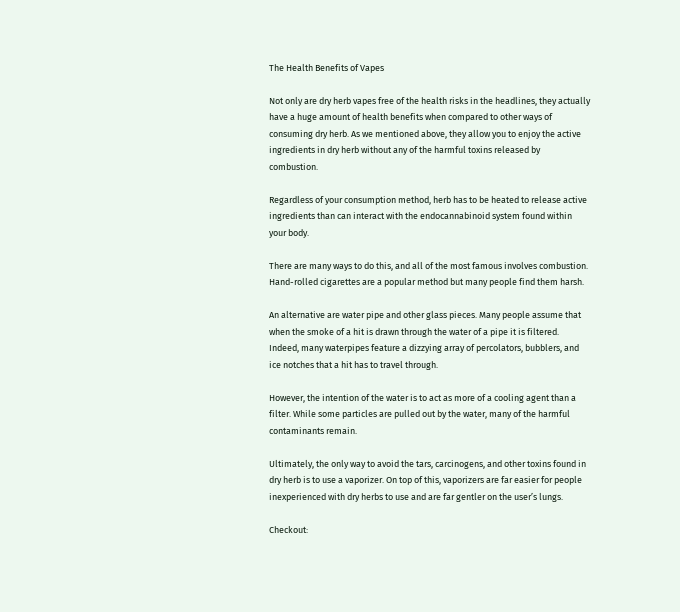The Health Benefits of Vapes

Not only are dry herb vapes free of the health risks in the headlines, they actually have a huge amount of health benefits when compared to other ways of consuming dry herb. As we mentioned above, they allow you to enjoy the active ingredients in dry herb without any of the harmful toxins released by combustion.

Regardless of your consumption method, herb has to be heated to release active ingredients than can interact with the endocannabinoid system found within your body.

There are many ways to do this, and all of the most famous involves combustion. Hand-rolled cigarettes are a popular method but many people find them harsh.

An alternative are water pipe and other glass pieces. Many people assume that when the smoke of a hit is drawn through the water of a pipe it is filtered. Indeed, many waterpipes feature a dizzying array of percolators, bubblers, and ice notches that a hit has to travel through.

However, the intention of the water is to act as more of a cooling agent than a filter. While some particles are pulled out by the water, many of the harmful contaminants remain.

Ultimately, the only way to avoid the tars, carcinogens, and other toxins found in dry herb is to use a vaporizer. On top of this, vaporizers are far easier for people inexperienced with dry herbs to use and are far gentler on the user’s lungs.

Checkout: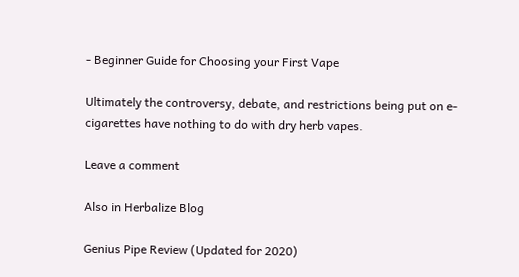- Beginner Guide for Choosing your First Vape

Ultimately the controversy, debate, and restrictions being put on e-cigarettes have nothing to do with dry herb vapes.

Leave a comment

Also in Herbalize Blog

Genius Pipe Review (Updated for 2020)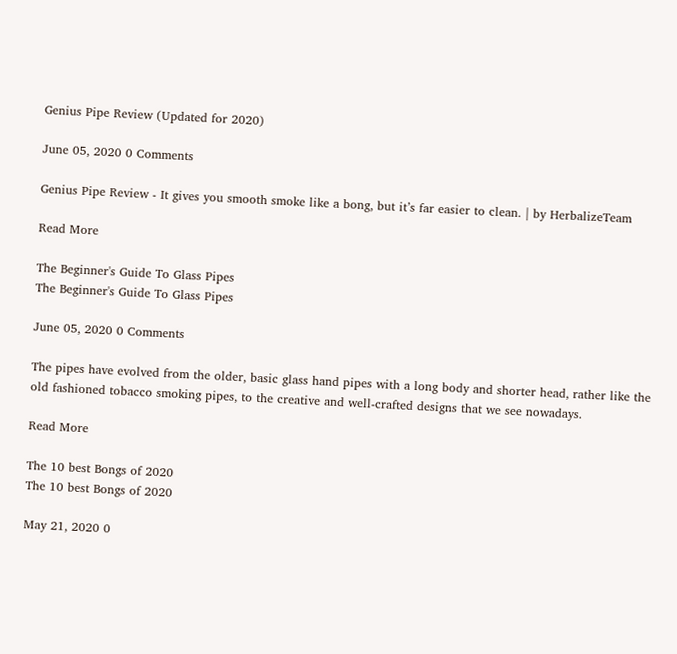Genius Pipe Review (Updated for 2020)

June 05, 2020 0 Comments

Genius Pipe Review - It gives you smooth smoke like a bong, but it’s far easier to clean. | by HerbalizeTeam

Read More

The Beginner's Guide To Glass Pipes
The Beginner's Guide To Glass Pipes

June 05, 2020 0 Comments

The pipes have evolved from the older, basic glass hand pipes with a long body and shorter head, rather like the old fashioned tobacco smoking pipes, to the creative and well-crafted designs that we see nowadays.

Read More

The 10 best Bongs of 2020
The 10 best Bongs of 2020

May 21, 2020 0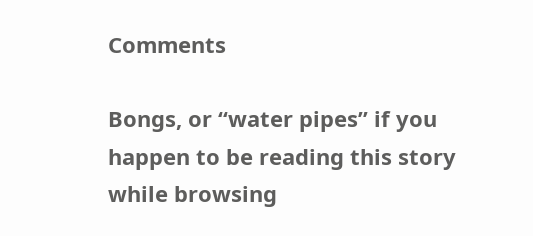Comments

Bongs, or “water pipes” if you happen to be reading this story while browsing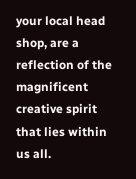your local head shop, are a reflection of the magnificent creative spirit that lies within us all.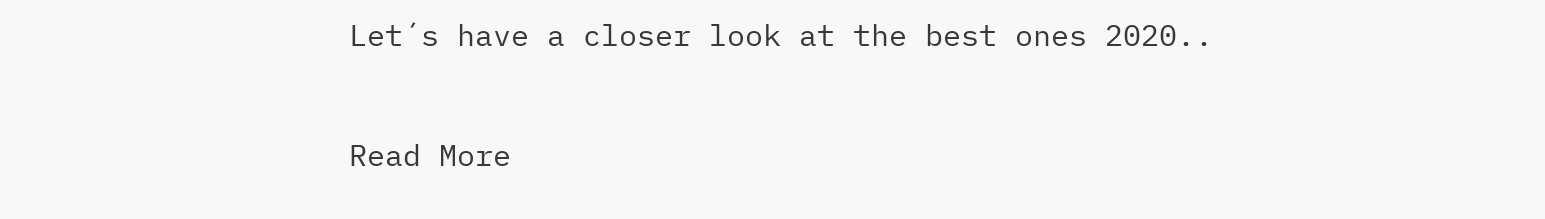Let´s have a closer look at the best ones 2020..

Read More